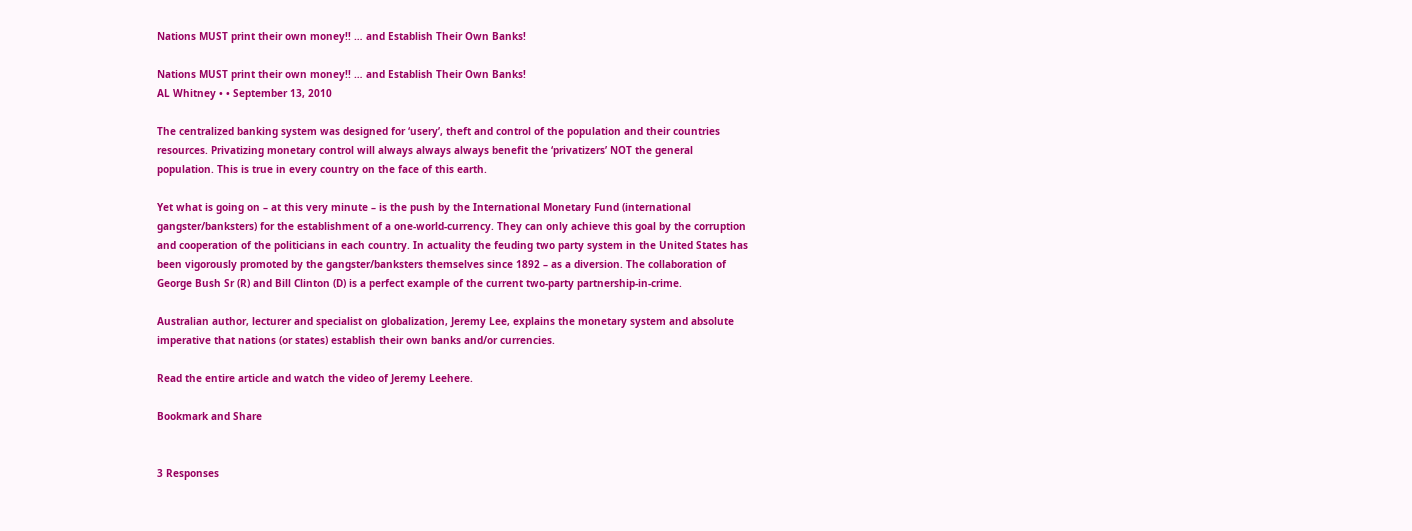Nations MUST print their own money!! … and Establish Their Own Banks!

Nations MUST print their own money!! … and Establish Their Own Banks!
AL Whitney • • September 13, 2010

The centralized banking system was designed for ‘usery’, theft and control of the population and their countries resources. Privatizing monetary control will always always always benefit the ‘privatizers’ NOT the general population. This is true in every country on the face of this earth.

Yet what is going on – at this very minute – is the push by the International Monetary Fund (international gangster/banksters) for the establishment of a one-world-currency. They can only achieve this goal by the corruption and cooperation of the politicians in each country. In actuality the feuding two party system in the United States has been vigorously promoted by the gangster/banksters themselves since 1892 – as a diversion. The collaboration of George Bush Sr (R) and Bill Clinton (D) is a perfect example of the current two-party partnership-in-crime.

Australian author, lecturer and specialist on globalization, Jeremy Lee, explains the monetary system and absolute imperative that nations (or states) establish their own banks and/or currencies.

Read the entire article and watch the video of Jeremy Leehere.

Bookmark and Share


3 Responses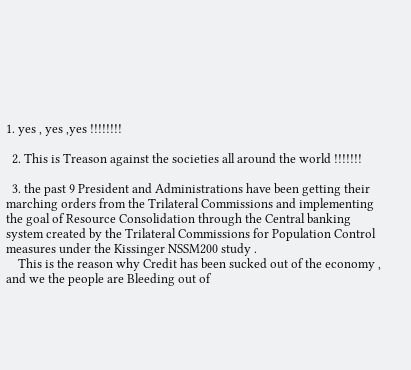1. yes , yes ,yes !!!!!!!!

  2. This is Treason against the societies all around the world !!!!!!!

  3. the past 9 President and Administrations have been getting their marching orders from the Trilateral Commissions and implementing the goal of Resource Consolidation through the Central banking system created by the Trilateral Commissions for Population Control measures under the Kissinger NSSM200 study .
    This is the reason why Credit has been sucked out of the economy , and we the people are Bleeding out of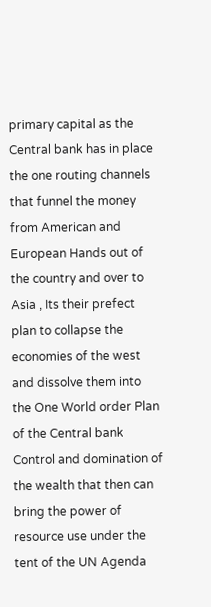primary capital as the Central bank has in place the one routing channels that funnel the money from American and European Hands out of the country and over to Asia , Its their prefect plan to collapse the economies of the west and dissolve them into the One World order Plan of the Central bank Control and domination of the wealth that then can bring the power of resource use under the tent of the UN Agenda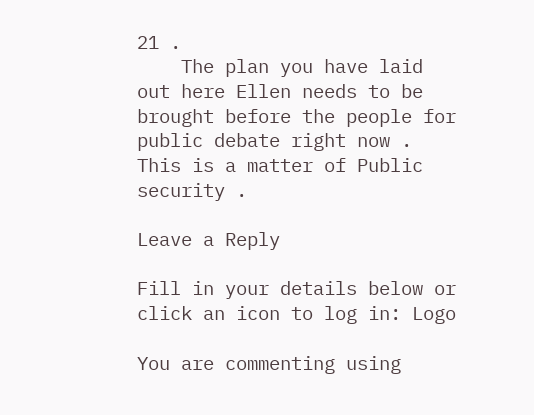21 .
    The plan you have laid out here Ellen needs to be brought before the people for public debate right now . This is a matter of Public security .

Leave a Reply

Fill in your details below or click an icon to log in: Logo

You are commenting using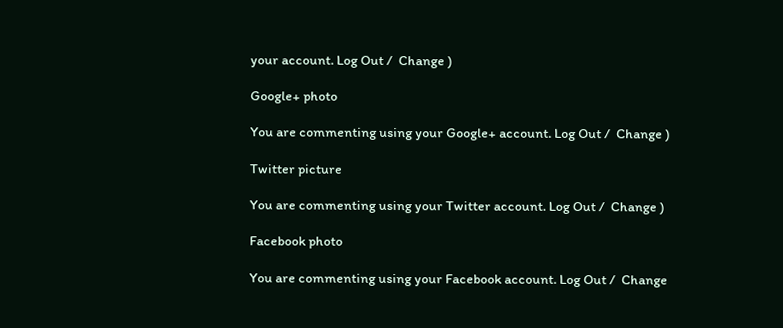your account. Log Out /  Change )

Google+ photo

You are commenting using your Google+ account. Log Out /  Change )

Twitter picture

You are commenting using your Twitter account. Log Out /  Change )

Facebook photo

You are commenting using your Facebook account. Log Out /  Change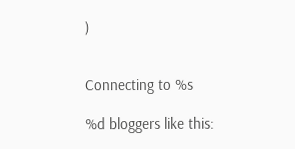)


Connecting to %s

%d bloggers like this: